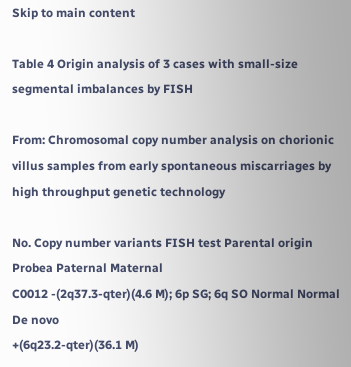Skip to main content

Table 4 Origin analysis of 3 cases with small-size segmental imbalances by FISH

From: Chromosomal copy number analysis on chorionic villus samples from early spontaneous miscarriages by high throughput genetic technology

No. Copy number variants FISH test Parental origin
Probea Paternal Maternal
C0012 -(2q37.3-qter)(4.6 M); 6p SG; 6q SO Normal Normal De novo
+(6q23.2-qter)(36.1 M)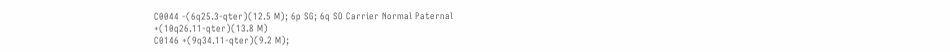C0044 -(6q25.3-qter)(12.5 M); 6p SG; 6q SO Carrier Normal Paternal
+(10q26.11-qter)(13.8 M)
C0146 +(9q34.11-qter)(9.2 M);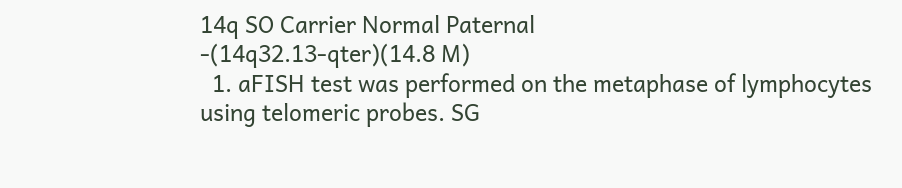14q SO Carrier Normal Paternal
-(14q32.13-qter)(14.8 M)
  1. aFISH test was performed on the metaphase of lymphocytes using telomeric probes. SG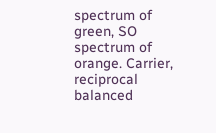spectrum of green, SO spectrum of orange. Carrier, reciprocal balanced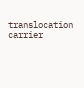translocation carrier